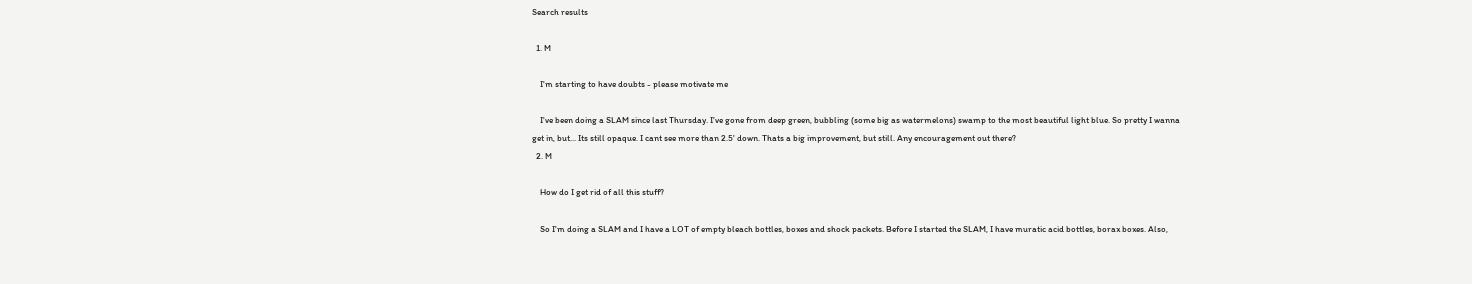Search results

  1. M

    I'm starting to have doubts - please motivate me

    I've been doing a SLAM since last Thursday. I've gone from deep green, bubbling (some big as watermelons) swamp to the most beautiful light blue. So pretty I wanna get in, but... Its still opaque. I cant see more than 2.5' down. Thats a big improvement, but still. Any encouragement out there?
  2. M

    How do I get rid of all this stuff?

    So I'm doing a SLAM and I have a LOT of empty bleach bottles, boxes and shock packets. Before I started the SLAM, I have muratic acid bottles, borax boxes. Also,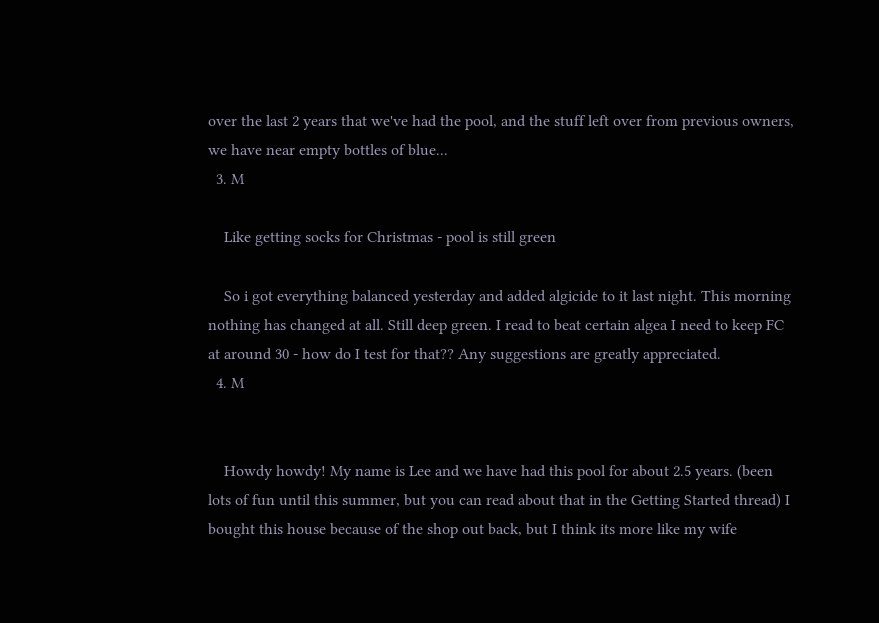over the last 2 years that we've had the pool, and the stuff left over from previous owners, we have near empty bottles of blue...
  3. M

    Like getting socks for Christmas - pool is still green

    So i got everything balanced yesterday and added algicide to it last night. This morning nothing has changed at all. Still deep green. I read to beat certain algea I need to keep FC at around 30 - how do I test for that?? Any suggestions are greatly appreciated.
  4. M


    Howdy howdy! My name is Lee and we have had this pool for about 2.5 years. (been lots of fun until this summer, but you can read about that in the Getting Started thread) I bought this house because of the shop out back, but I think its more like my wife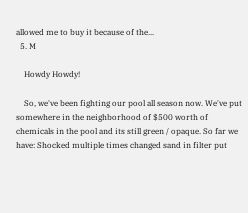allowed me to buy it because of the...
  5. M

    Howdy Howdy!

    So, we've been fighting our pool all season now. We've put somewhere in the neighborhood of $500 worth of chemicals in the pool and its still green / opaque. So far we have: Shocked multiple times changed sand in filter put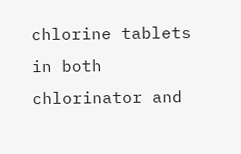chlorine tablets in both chlorinator and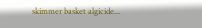skimmer basket algicide...